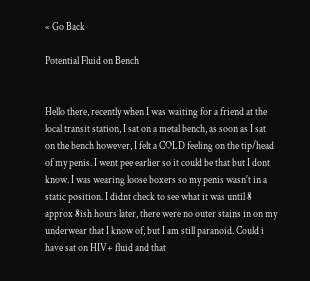« Go Back

Potential Fluid on Bench


Hello there, recently when I was waiting for a friend at the local transit station, I sat on a metal bench, as soon as I sat on the bench however, I felt a COLD feeling on the tip/head of my penis. I went pee earlier so it could be that but I dont know. I was wearing loose boxers so my penis wasn't in a static position. I didnt check to see what it was until 8 approx 8ish hours later, there were no outer stains in on my underwear that I know of, but I am still paranoid. Could i have sat on HIV+ fluid and that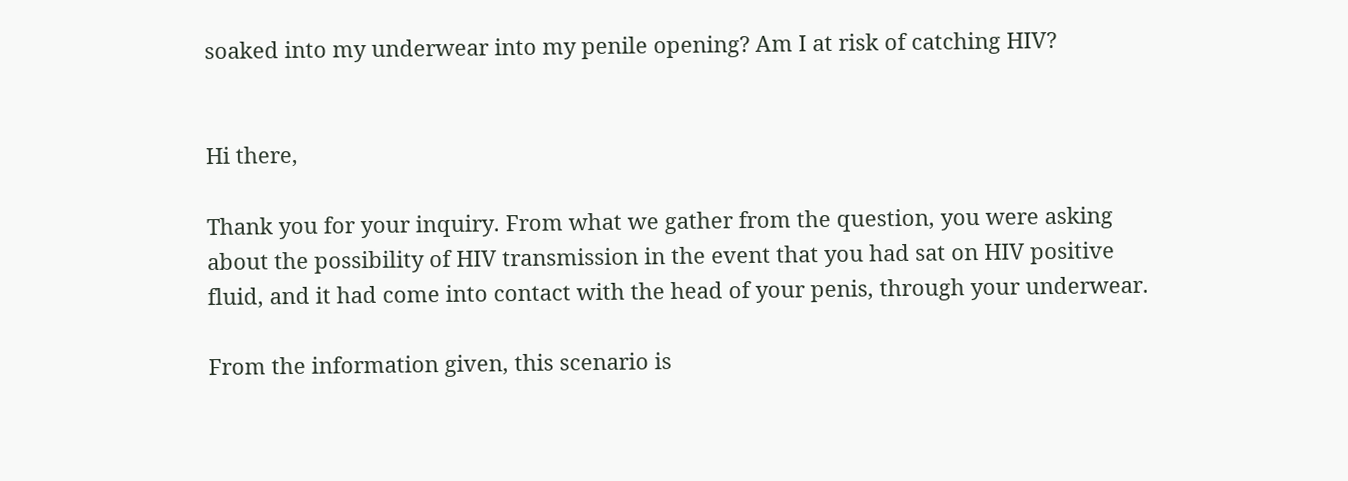soaked into my underwear into my penile opening? Am I at risk of catching HIV?


Hi there,

Thank you for your inquiry. From what we gather from the question, you were asking about the possibility of HIV transmission in the event that you had sat on HIV positive fluid, and it had come into contact with the head of your penis, through your underwear.

From the information given, this scenario is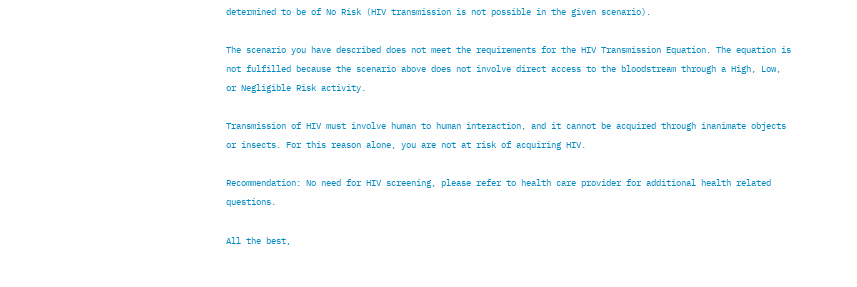determined to be of No Risk (HIV transmission is not possible in the given scenario).

The scenario you have described does not meet the requirements for the HIV Transmission Equation. The equation is not fulfilled because the scenario above does not involve direct access to the bloodstream through a High, Low, or Negligible Risk activity.

Transmission of HIV must involve human to human interaction, and it cannot be acquired through inanimate objects or insects. For this reason alone, you are not at risk of acquiring HIV.

Recommendation: No need for HIV screening, please refer to health care provider for additional health related questions.

All the best,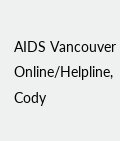AIDS Vancouver Online/Helpline, Cody